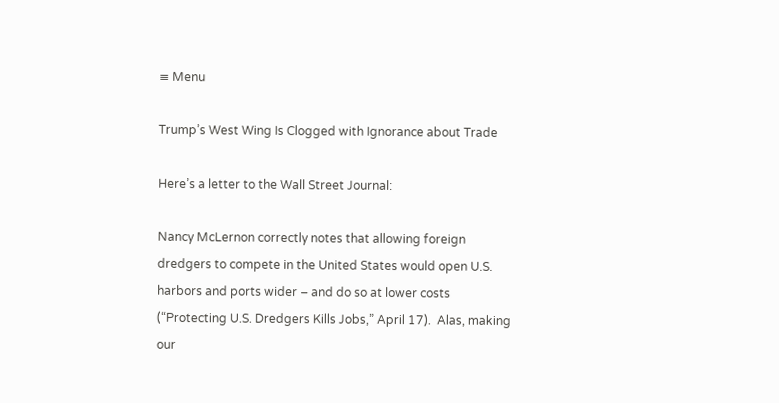≡ Menu

Trump’s West Wing Is Clogged with Ignorance about Trade

Here’s a letter to the Wall Street Journal:

Nancy McLernon correctly notes that allowing foreign dredgers to compete in the United States would open U.S. harbors and ports wider – and do so at lower costs (“Protecting U.S. Dredgers Kills Jobs,” April 17).  Alas, making our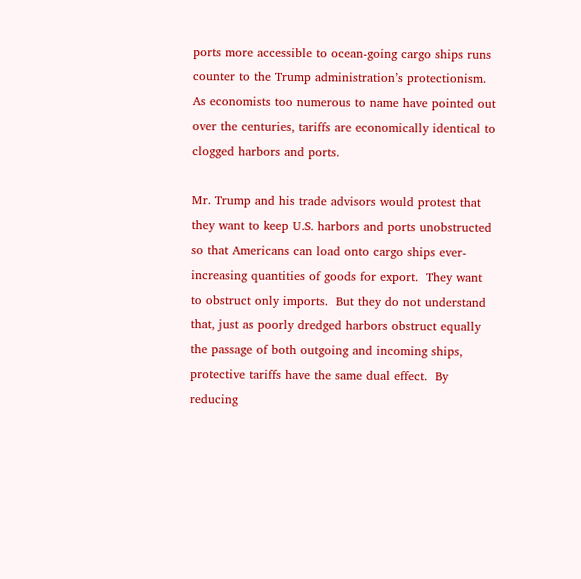ports more accessible to ocean-going cargo ships runs counter to the Trump administration’s protectionism.  As economists too numerous to name have pointed out over the centuries, tariffs are economically identical to clogged harbors and ports.

Mr. Trump and his trade advisors would protest that they want to keep U.S. harbors and ports unobstructed so that Americans can load onto cargo ships ever-increasing quantities of goods for export.  They want to obstruct only imports.  But they do not understand that, just as poorly dredged harbors obstruct equally the passage of both outgoing and incoming ships, protective tariffs have the same dual effect.  By reducing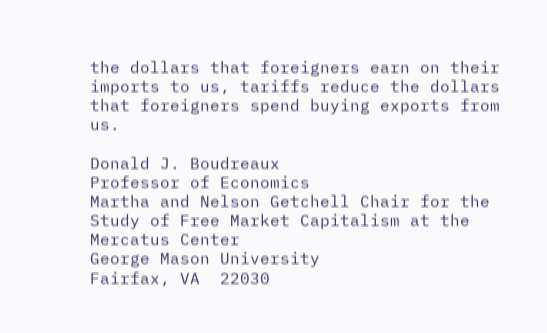the dollars that foreigners earn on their imports to us, tariffs reduce the dollars that foreigners spend buying exports from us.

Donald J. Boudreaux
Professor of Economics
Martha and Nelson Getchell Chair for the Study of Free Market Capitalism at the Mercatus Center
George Mason University
Fairfax, VA  22030